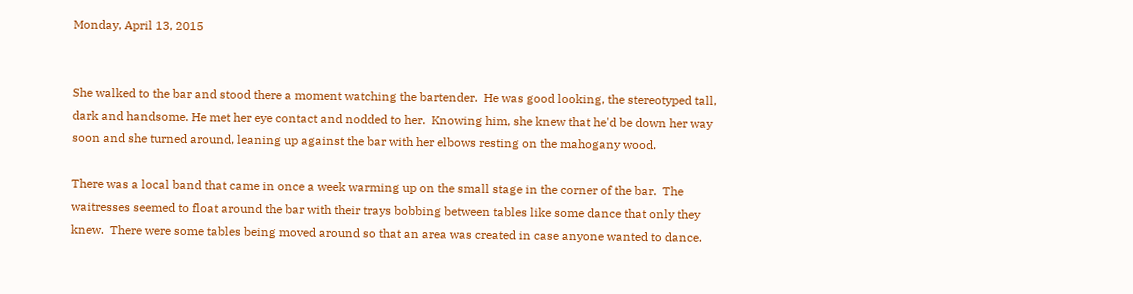Monday, April 13, 2015


She walked to the bar and stood there a moment watching the bartender.  He was good looking, the stereotyped tall, dark and handsome. He met her eye contact and nodded to her.  Knowing him, she knew that he'd be down her way soon and she turned around, leaning up against the bar with her elbows resting on the mahogany wood.

There was a local band that came in once a week warming up on the small stage in the corner of the bar.  The waitresses seemed to float around the bar with their trays bobbing between tables like some dance that only they knew.  There were some tables being moved around so that an area was created in case anyone wanted to dance.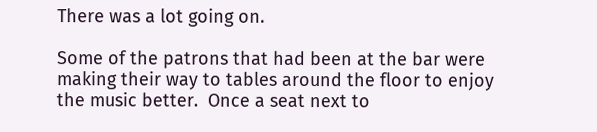There was a lot going on.

Some of the patrons that had been at the bar were making their way to tables around the floor to enjoy the music better.  Once a seat next to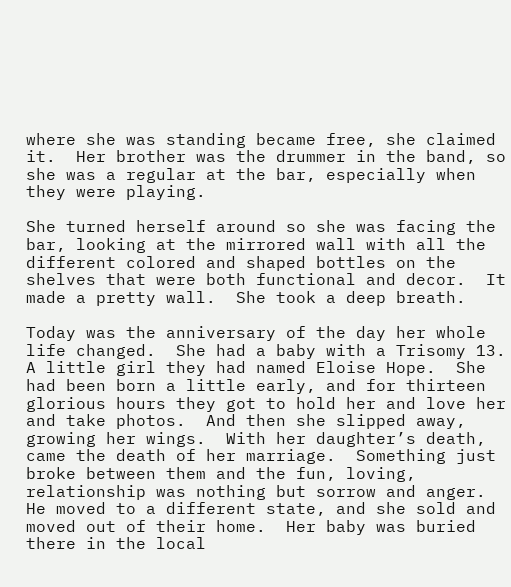where she was standing became free, she claimed it.  Her brother was the drummer in the band, so she was a regular at the bar, especially when they were playing.

She turned herself around so she was facing the bar, looking at the mirrored wall with all the different colored and shaped bottles on the shelves that were both functional and decor.  It made a pretty wall.  She took a deep breath.

Today was the anniversary of the day her whole life changed.  She had a baby with a Trisomy 13.  A little girl they had named Eloise Hope.  She had been born a little early, and for thirteen glorious hours they got to hold her and love her and take photos.  And then she slipped away, growing her wings.  With her daughter’s death, came the death of her marriage.  Something just broke between them and the fun, loving, relationship was nothing but sorrow and anger.  He moved to a different state, and she sold and moved out of their home.  Her baby was buried there in the local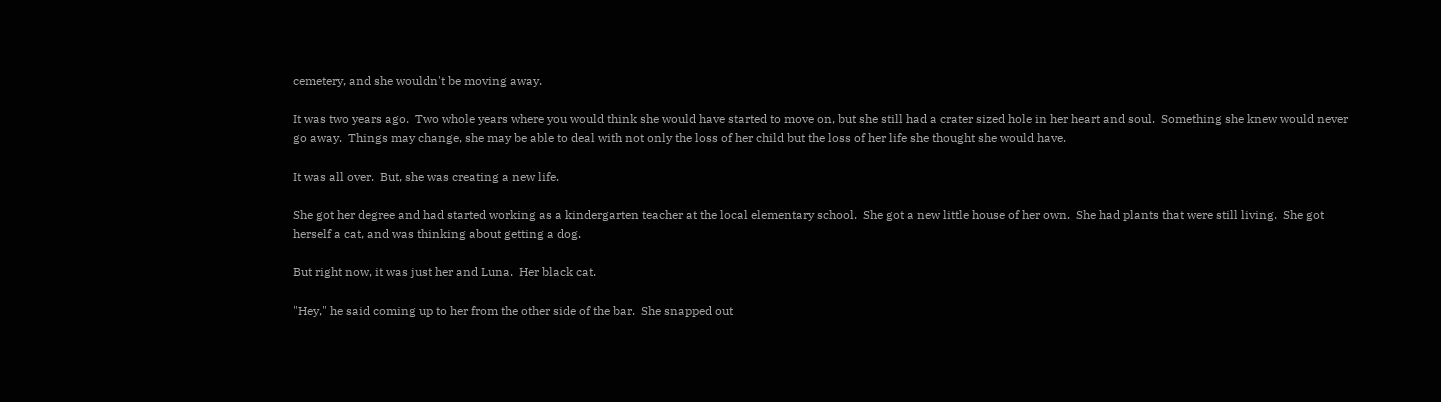cemetery, and she wouldn't be moving away.

It was two years ago.  Two whole years where you would think she would have started to move on, but she still had a crater sized hole in her heart and soul.  Something she knew would never go away.  Things may change, she may be able to deal with not only the loss of her child but the loss of her life she thought she would have.

It was all over.  But, she was creating a new life.

She got her degree and had started working as a kindergarten teacher at the local elementary school.  She got a new little house of her own.  She had plants that were still living.  She got herself a cat, and was thinking about getting a dog.

But right now, it was just her and Luna.  Her black cat.

"Hey," he said coming up to her from the other side of the bar.  She snapped out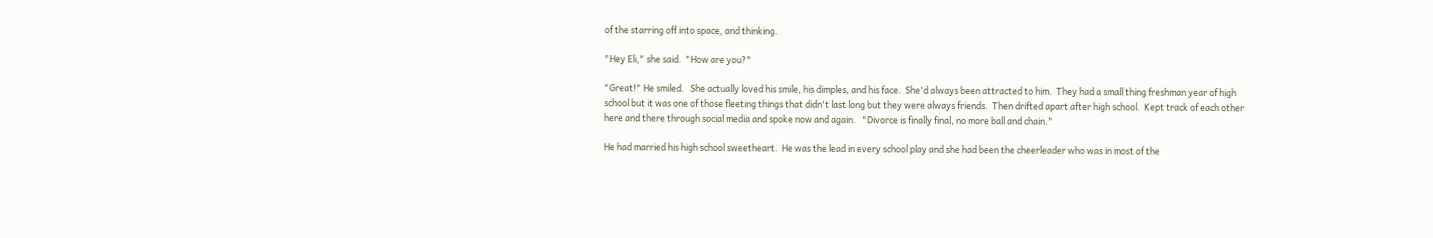of the starring off into space, and thinking.

"Hey Eli," she said.  "How are you?"

"Great!" He smiled.   She actually loved his smile, his dimples, and his face.  She'd always been attracted to him.  They had a small thing freshman year of high school but it was one of those fleeting things that didn't last long but they were always friends.  Then drifted apart after high school.  Kept track of each other here and there through social media and spoke now and again.   "Divorce is finally final, no more ball and chain."

He had married his high school sweetheart.  He was the lead in every school play and she had been the cheerleader who was in most of the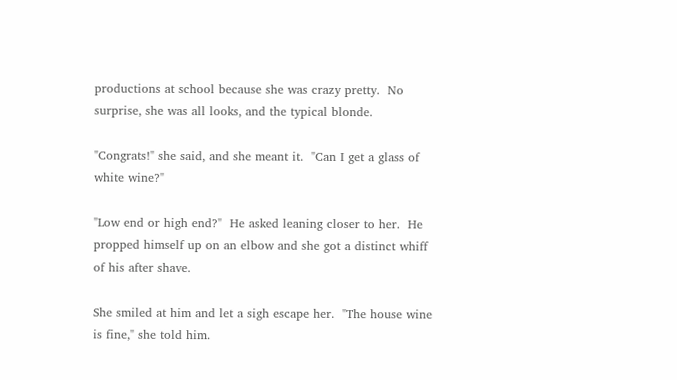productions at school because she was crazy pretty.  No surprise, she was all looks, and the typical blonde.

"Congrats!" she said, and she meant it.  "Can I get a glass of white wine?"

"Low end or high end?"  He asked leaning closer to her.  He propped himself up on an elbow and she got a distinct whiff of his after shave.

She smiled at him and let a sigh escape her.  "The house wine is fine," she told him.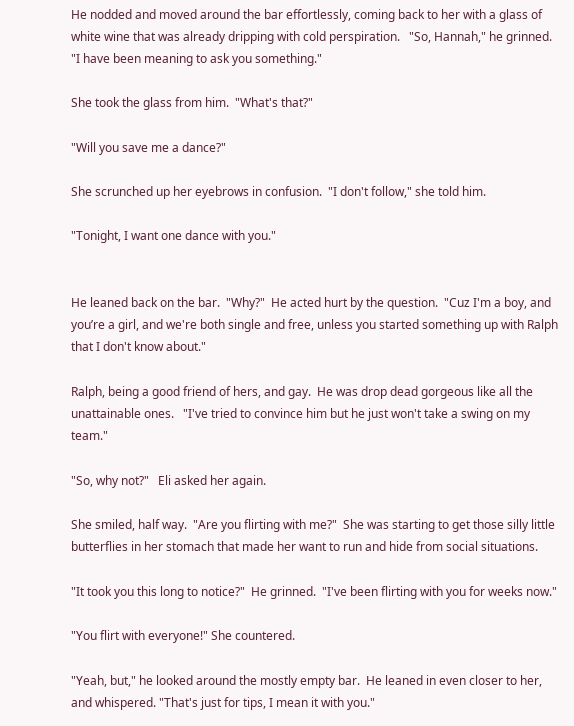He nodded and moved around the bar effortlessly, coming back to her with a glass of white wine that was already dripping with cold perspiration.   "So, Hannah," he grinned.  "I have been meaning to ask you something."

She took the glass from him.  "What's that?"

"Will you save me a dance?"

She scrunched up her eyebrows in confusion.  "I don't follow," she told him.

"Tonight, I want one dance with you."


He leaned back on the bar.  "Why?"  He acted hurt by the question.  "Cuz I'm a boy, and you’re a girl, and we're both single and free, unless you started something up with Ralph that I don't know about."

Ralph, being a good friend of hers, and gay.  He was drop dead gorgeous like all the unattainable ones.   "I've tried to convince him but he just won't take a swing on my team."

"So, why not?"   Eli asked her again.

She smiled, half way.  "Are you flirting with me?"  She was starting to get those silly little butterflies in her stomach that made her want to run and hide from social situations.

"It took you this long to notice?"  He grinned.  "I've been flirting with you for weeks now."

"You flirt with everyone!" She countered.

"Yeah, but," he looked around the mostly empty bar.  He leaned in even closer to her, and whispered. "That's just for tips, I mean it with you."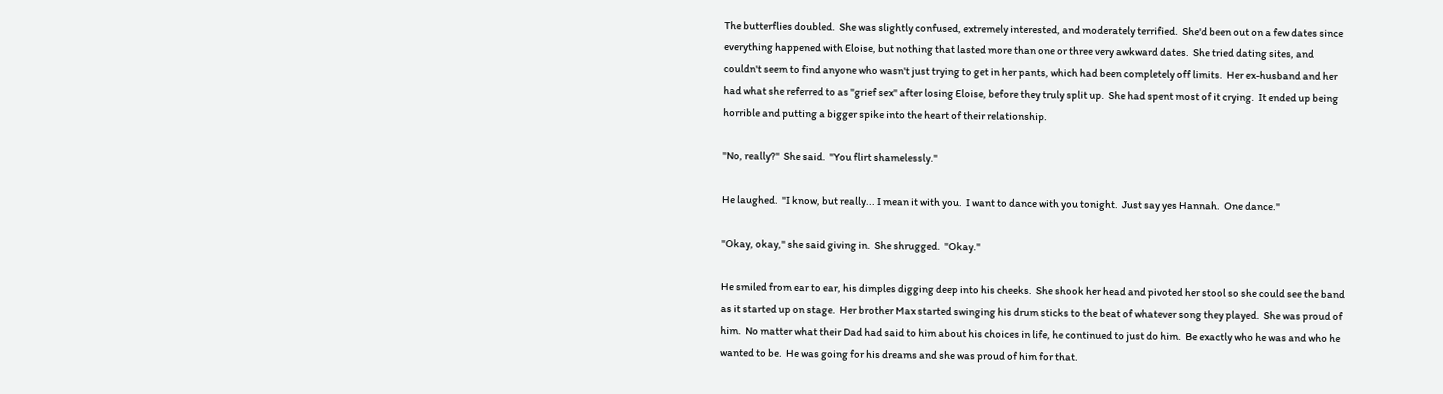The butterflies doubled.  She was slightly confused, extremely interested, and moderately terrified.  She'd been out on a few dates since everything happened with Eloise, but nothing that lasted more than one or three very awkward dates.  She tried dating sites, and couldn't seem to find anyone who wasn't just trying to get in her pants, which had been completely off limits.  Her ex-husband and her had what she referred to as "grief sex" after losing Eloise, before they truly split up.  She had spent most of it crying.  It ended up being horrible and putting a bigger spike into the heart of their relationship.

"No, really?"  She said.  "You flirt shamelessly."

He laughed.  "I know, but really... I mean it with you.  I want to dance with you tonight.  Just say yes Hannah.  One dance."

"Okay, okay," she said giving in.  She shrugged.  "Okay."

He smiled from ear to ear, his dimples digging deep into his cheeks.  She shook her head and pivoted her stool so she could see the band as it started up on stage.  Her brother Max started swinging his drum sticks to the beat of whatever song they played.  She was proud of him.  No matter what their Dad had said to him about his choices in life, he continued to just do him.  Be exactly who he was and who he wanted to be.  He was going for his dreams and she was proud of him for that.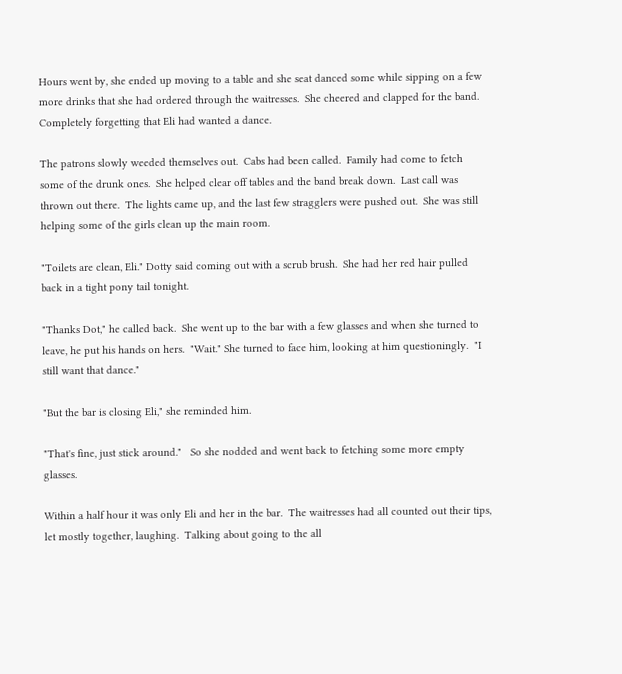Hours went by, she ended up moving to a table and she seat danced some while sipping on a few more drinks that she had ordered through the waitresses.  She cheered and clapped for the band.  Completely forgetting that Eli had wanted a dance.

The patrons slowly weeded themselves out.  Cabs had been called.  Family had come to fetch some of the drunk ones.  She helped clear off tables and the band break down.  Last call was thrown out there.  The lights came up, and the last few stragglers were pushed out.  She was still helping some of the girls clean up the main room.

"Toilets are clean, Eli." Dotty said coming out with a scrub brush.  She had her red hair pulled back in a tight pony tail tonight.

"Thanks Dot," he called back.  She went up to the bar with a few glasses and when she turned to leave, he put his hands on hers.  "Wait." She turned to face him, looking at him questioningly.  "I still want that dance."

"But the bar is closing Eli," she reminded him.

"That's fine, just stick around."   So she nodded and went back to fetching some more empty glasses.

Within a half hour it was only Eli and her in the bar.  The waitresses had all counted out their tips, let mostly together, laughing.  Talking about going to the all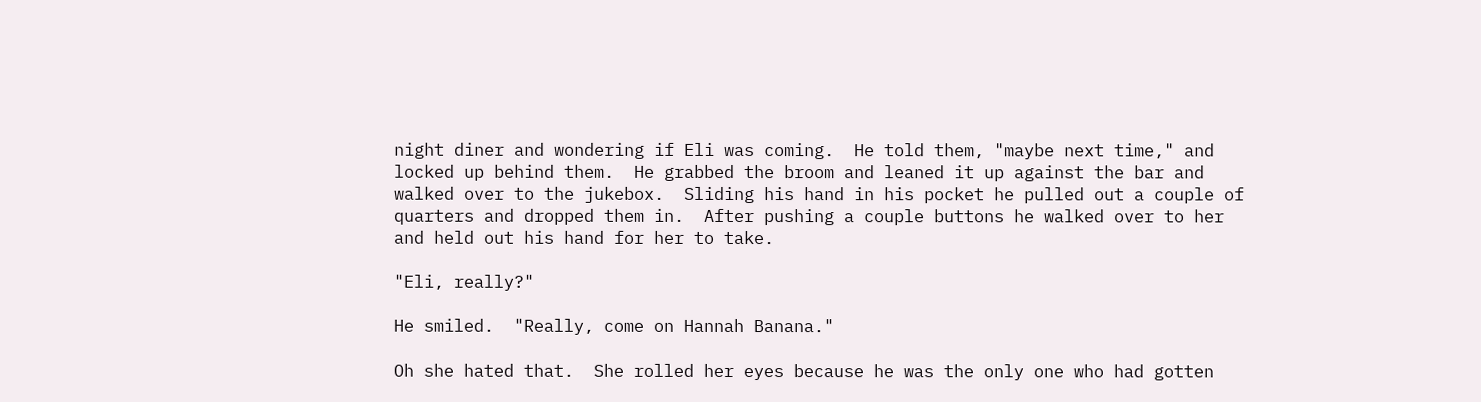night diner and wondering if Eli was coming.  He told them, "maybe next time," and locked up behind them.  He grabbed the broom and leaned it up against the bar and walked over to the jukebox.  Sliding his hand in his pocket he pulled out a couple of quarters and dropped them in.  After pushing a couple buttons he walked over to her and held out his hand for her to take.

"Eli, really?"

He smiled.  "Really, come on Hannah Banana."

Oh she hated that.  She rolled her eyes because he was the only one who had gotten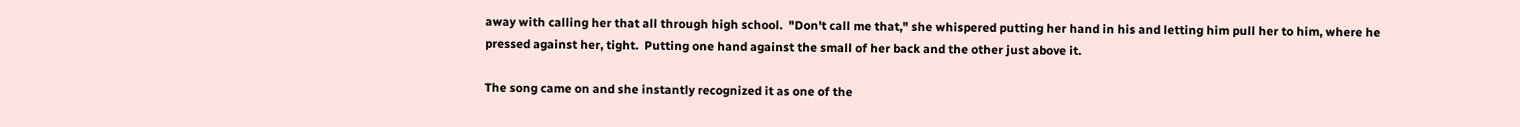away with calling her that all through high school.  "Don't call me that," she whispered putting her hand in his and letting him pull her to him, where he pressed against her, tight.  Putting one hand against the small of her back and the other just above it.

The song came on and she instantly recognized it as one of the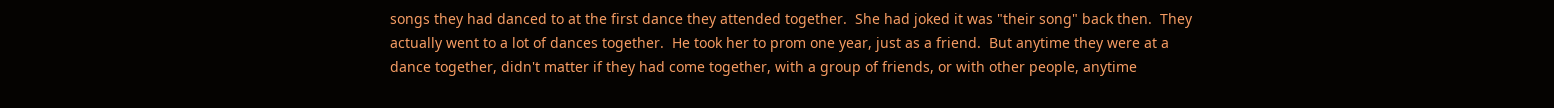songs they had danced to at the first dance they attended together.  She had joked it was "their song" back then.  They actually went to a lot of dances together.  He took her to prom one year, just as a friend.  But anytime they were at a dance together, didn't matter if they had come together, with a group of friends, or with other people, anytime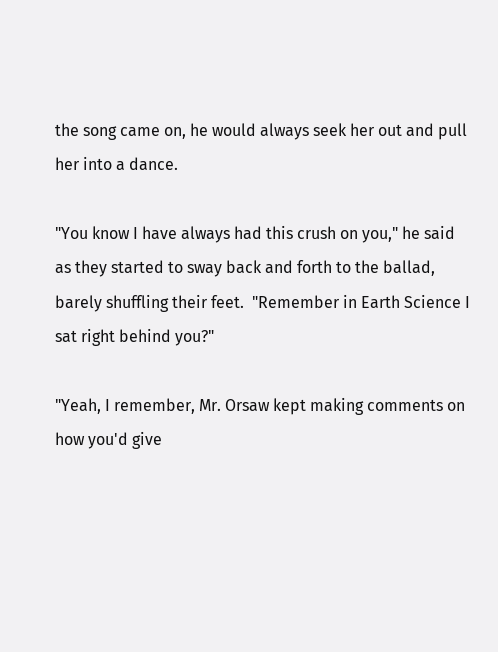the song came on, he would always seek her out and pull her into a dance.

"You know I have always had this crush on you," he said as they started to sway back and forth to the ballad, barely shuffling their feet.  "Remember in Earth Science I sat right behind you?"

"Yeah, I remember, Mr. Orsaw kept making comments on how you'd give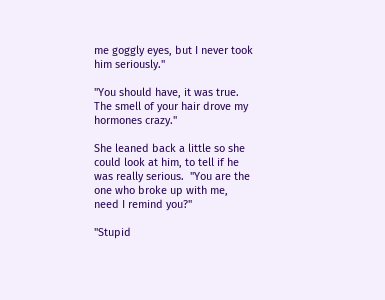me goggly eyes, but I never took him seriously."

"You should have, it was true.  The smell of your hair drove my hormones crazy."

She leaned back a little so she could look at him, to tell if he was really serious.  "You are the one who broke up with me, need I remind you?"

"Stupid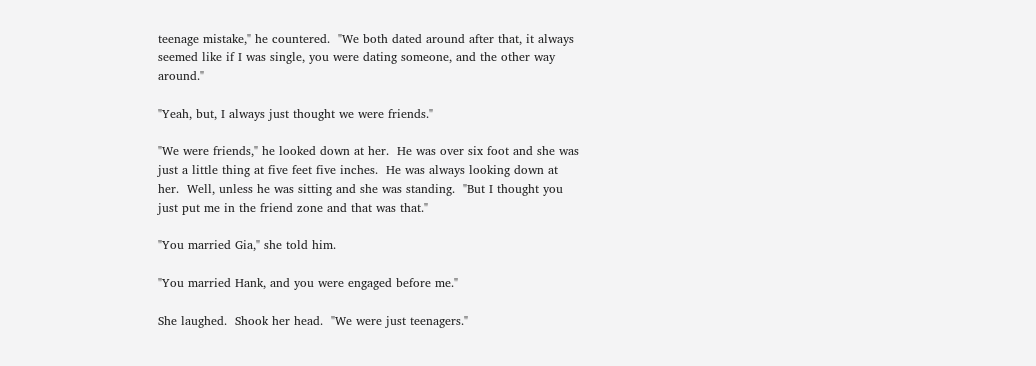teenage mistake," he countered.  "We both dated around after that, it always seemed like if I was single, you were dating someone, and the other way around."

"Yeah, but, I always just thought we were friends."

"We were friends," he looked down at her.  He was over six foot and she was just a little thing at five feet five inches.  He was always looking down at her.  Well, unless he was sitting and she was standing.  "But I thought you just put me in the friend zone and that was that."

"You married Gia," she told him.

"You married Hank, and you were engaged before me."

She laughed.  Shook her head.  "We were just teenagers."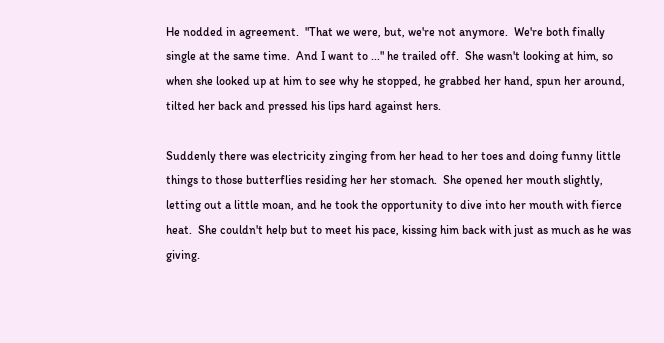He nodded in agreement.  "That we were, but, we're not anymore.  We're both finally single at the same time.  And I want to ..." he trailed off.  She wasn't looking at him, so when she looked up at him to see why he stopped, he grabbed her hand, spun her around, tilted her back and pressed his lips hard against hers.

Suddenly there was electricity zinging from her head to her toes and doing funny little things to those butterflies residing her her stomach.  She opened her mouth slightly, letting out a little moan, and he took the opportunity to dive into her mouth with fierce heat.  She couldn't help but to meet his pace, kissing him back with just as much as he was giving.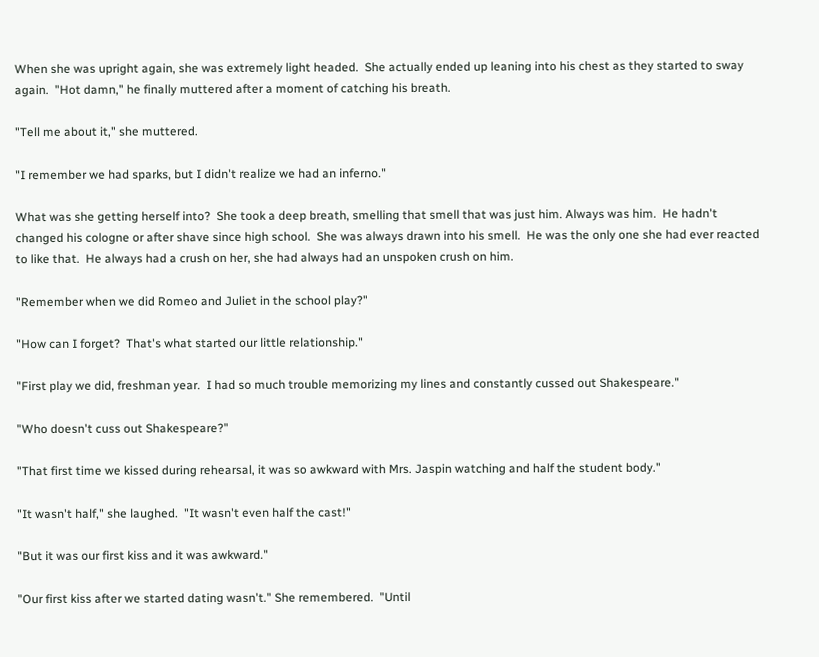When she was upright again, she was extremely light headed.  She actually ended up leaning into his chest as they started to sway again.  "Hot damn," he finally muttered after a moment of catching his breath.

"Tell me about it," she muttered.

"I remember we had sparks, but I didn't realize we had an inferno."

What was she getting herself into?  She took a deep breath, smelling that smell that was just him. Always was him.  He hadn't changed his cologne or after shave since high school.  She was always drawn into his smell.  He was the only one she had ever reacted to like that.  He always had a crush on her, she had always had an unspoken crush on him.

"Remember when we did Romeo and Juliet in the school play?"

"How can I forget?  That's what started our little relationship."

"First play we did, freshman year.  I had so much trouble memorizing my lines and constantly cussed out Shakespeare."

"Who doesn't cuss out Shakespeare?"

"That first time we kissed during rehearsal, it was so awkward with Mrs. Jaspin watching and half the student body."

"It wasn't half," she laughed.  "It wasn't even half the cast!"

"But it was our first kiss and it was awkward."

"Our first kiss after we started dating wasn't." She remembered.  "Until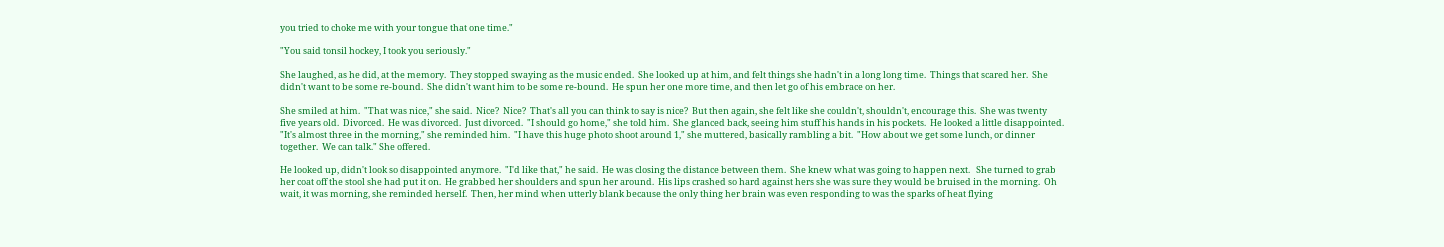you tried to choke me with your tongue that one time."

"You said tonsil hockey, I took you seriously."

She laughed, as he did, at the memory.  They stopped swaying as the music ended.  She looked up at him, and felt things she hadn't in a long long time.  Things that scared her.  She didn't want to be some re-bound.  She didn't want him to be some re-bound.  He spun her one more time, and then let go of his embrace on her.

She smiled at him.  "That was nice," she said.  Nice?  Nice?  That's all you can think to say is nice?  But then again, she felt like she couldn't, shouldn't, encourage this.  She was twenty five years old.  Divorced.  He was divorced.  Just divorced.  "I should go home," she told him.  She glanced back, seeing him stuff his hands in his pockets.  He looked a little disappointed.  "It's almost three in the morning," she reminded him.  "I have this huge photo shoot around 1," she muttered, basically rambling a bit.  "How about we get some lunch, or dinner together.  We can talk." She offered.

He looked up, didn't look so disappointed anymore.  "I'd like that," he said.  He was closing the distance between them.  She knew what was going to happen next.   She turned to grab her coat off the stool she had put it on.  He grabbed her shoulders and spun her around.  His lips crashed so hard against hers she was sure they would be bruised in the morning.  Oh wait, it was morning, she reminded herself.  Then, her mind when utterly blank because the only thing her brain was even responding to was the sparks of heat flying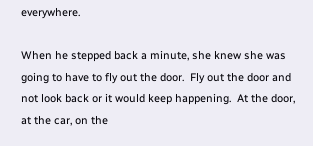everywhere.

When he stepped back a minute, she knew she was going to have to fly out the door.  Fly out the door and not look back or it would keep happening.  At the door, at the car, on the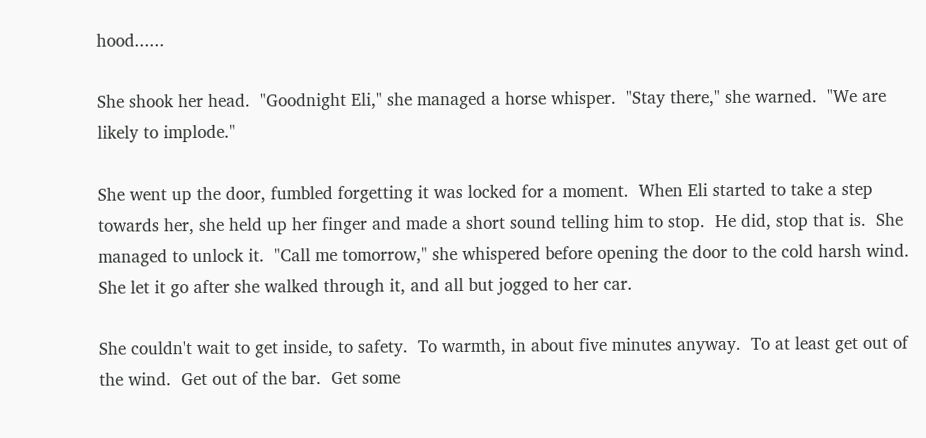hood......

She shook her head.  "Goodnight Eli," she managed a horse whisper.  "Stay there," she warned.  "We are likely to implode."

She went up the door, fumbled forgetting it was locked for a moment.  When Eli started to take a step towards her, she held up her finger and made a short sound telling him to stop.  He did, stop that is.  She managed to unlock it.  "Call me tomorrow," she whispered before opening the door to the cold harsh wind.   She let it go after she walked through it, and all but jogged to her car.

She couldn't wait to get inside, to safety.  To warmth, in about five minutes anyway.  To at least get out of the wind.  Get out of the bar.  Get some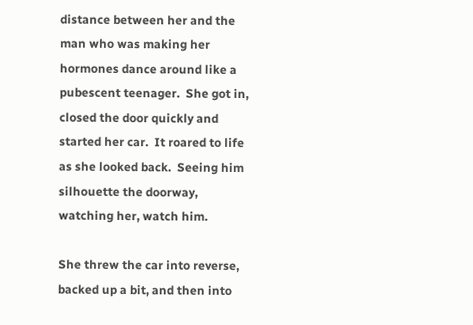distance between her and the man who was making her hormones dance around like a pubescent teenager.  She got in, closed the door quickly and started her car.  It roared to life as she looked back.  Seeing him silhouette the doorway, watching her, watch him.

She threw the car into reverse, backed up a bit, and then into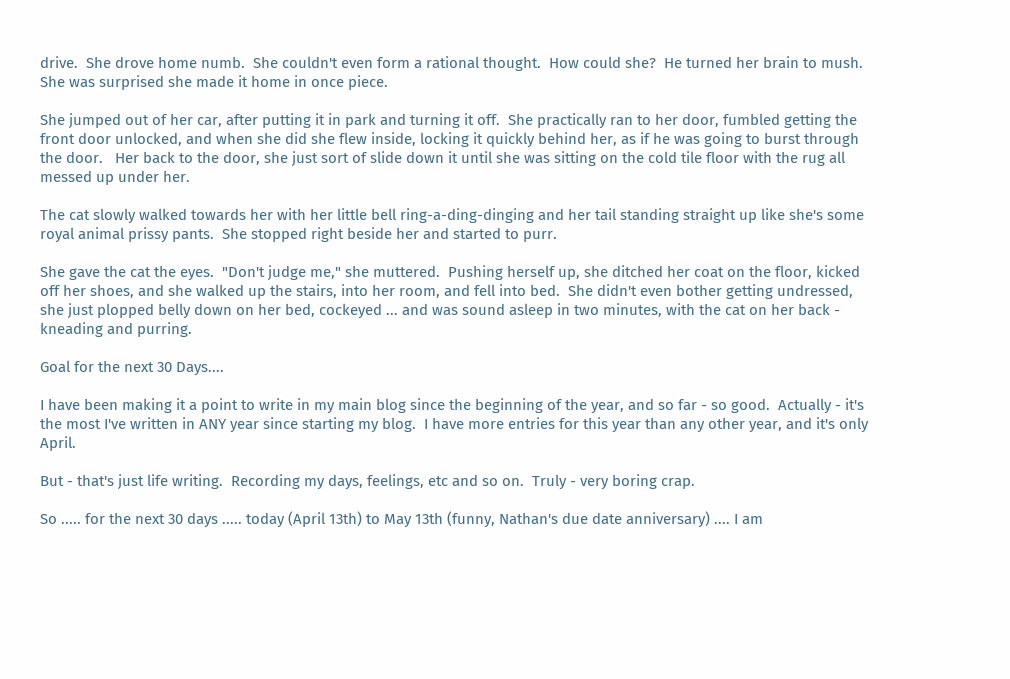drive.  She drove home numb.  She couldn't even form a rational thought.  How could she?  He turned her brain to mush.  She was surprised she made it home in once piece.

She jumped out of her car, after putting it in park and turning it off.  She practically ran to her door, fumbled getting the front door unlocked, and when she did she flew inside, locking it quickly behind her, as if he was going to burst through the door.   Her back to the door, she just sort of slide down it until she was sitting on the cold tile floor with the rug all messed up under her.

The cat slowly walked towards her with her little bell ring-a-ding-dinging and her tail standing straight up like she's some royal animal prissy pants.  She stopped right beside her and started to purr.

She gave the cat the eyes.  "Don't judge me," she muttered.  Pushing herself up, she ditched her coat on the floor, kicked off her shoes, and she walked up the stairs, into her room, and fell into bed.  She didn't even bother getting undressed, she just plopped belly down on her bed, cockeyed ... and was sound asleep in two minutes, with the cat on her back - kneading and purring.

Goal for the next 30 Days....

I have been making it a point to write in my main blog since the beginning of the year, and so far - so good.  Actually - it's the most I've written in ANY year since starting my blog.  I have more entries for this year than any other year, and it's only April.

But - that's just life writing.  Recording my days, feelings, etc and so on.  Truly - very boring crap.

So ..... for the next 30 days ..... today (April 13th) to May 13th (funny, Nathan's due date anniversary) .... I am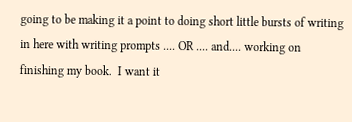going to be making it a point to doing short little bursts of writing in here with writing prompts .... OR .... and.... working on finishing my book.  I want it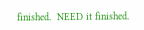finished.  NEED it finished.